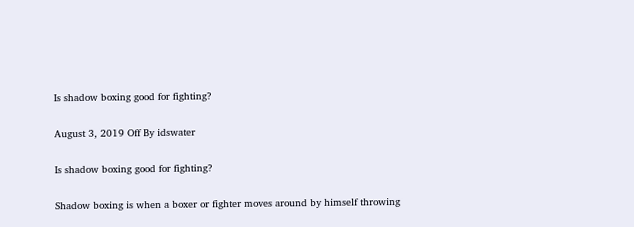Is shadow boxing good for fighting?

August 3, 2019 Off By idswater

Is shadow boxing good for fighting?

Shadow boxing is when a boxer or fighter moves around by himself throwing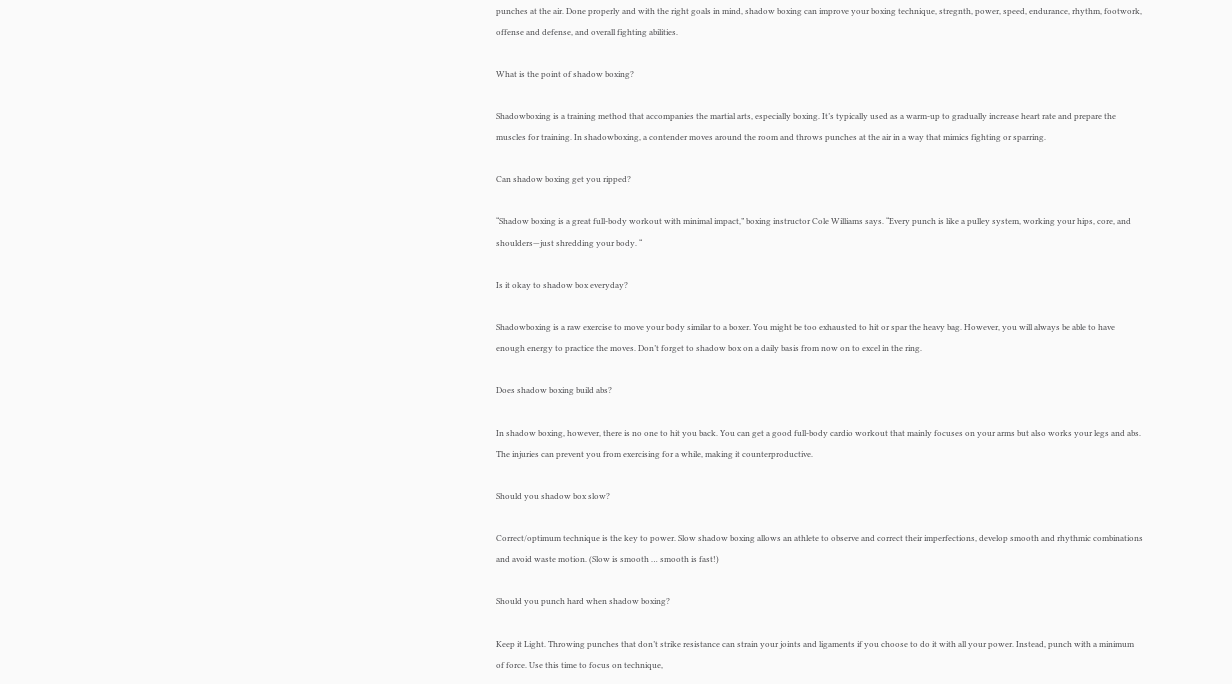punches at the air. Done properly and with the right goals in mind, shadow boxing can improve your boxing technique, stregnth, power, speed, endurance, rhythm, footwork, offense and defense, and overall fighting abilities.

What is the point of shadow boxing?

Shadowboxing is a training method that accompanies the martial arts, especially boxing. It’s typically used as a warm-up to gradually increase heart rate and prepare the muscles for training. In shadowboxing, a contender moves around the room and throws punches at the air in a way that mimics fighting or sparring.

Can shadow boxing get you ripped?

“Shadow boxing is a great full-body workout with minimal impact,” boxing instructor Cole Williams says. “Every punch is like a pulley system, working your hips, core, and shoulders—just shredding your body. “

Is it okay to shadow box everyday?

Shadowboxing is a raw exercise to move your body similar to a boxer. You might be too exhausted to hit or spar the heavy bag. However, you will always be able to have enough energy to practice the moves. Don’t forget to shadow box on a daily basis from now on to excel in the ring.

Does shadow boxing build abs?

In shadow boxing, however, there is no one to hit you back. You can get a good full-body cardio workout that mainly focuses on your arms but also works your legs and abs. The injuries can prevent you from exercising for a while, making it counterproductive.

Should you shadow box slow?

Correct/optimum technique is the key to power. Slow shadow boxing allows an athlete to observe and correct their imperfections, develop smooth and rhythmic combinations and avoid waste motion. (Slow is smooth … smooth is fast!)

Should you punch hard when shadow boxing?

Keep it Light. Throwing punches that don’t strike resistance can strain your joints and ligaments if you choose to do it with all your power. Instead, punch with a minimum of force. Use this time to focus on technique,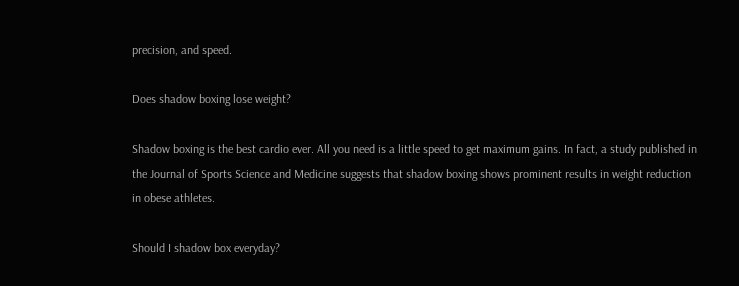precision, and speed.

Does shadow boxing lose weight?

Shadow boxing is the best cardio ever. All you need is a little speed to get maximum gains. In fact, a study published in the Journal of Sports Science and Medicine suggests that shadow boxing shows prominent results in weight reduction in obese athletes.

Should I shadow box everyday?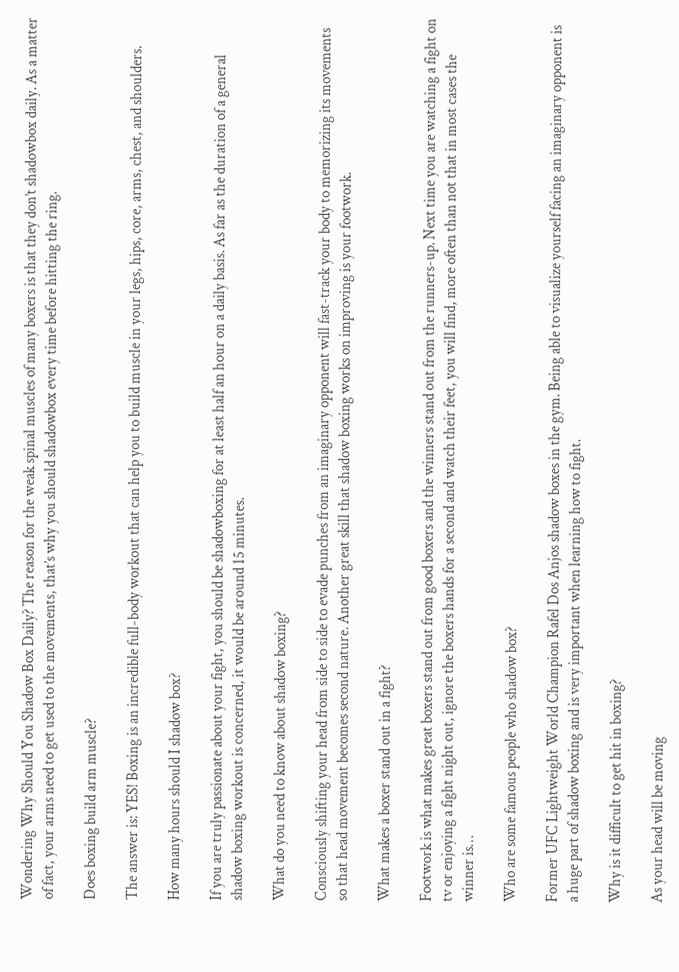Wondering Why Should You Shadow Box Daily? The reason for the weak spinal muscles of many boxers is that they don’t shadowbox daily. As a matter of fact, your arms need to get used to the movements, that’s why you should shadowbox every time before hitting the ring.

Does boxing build arm muscle?

The answer is: YES! Boxing is an incredible full-body workout that can help you to build muscle in your legs, hips, core, arms, chest, and shoulders.

How many hours should I shadow box?

If you are truly passionate about your fight, you should be shadowboxing for at least half an hour on a daily basis. As far as the duration of a general shadow boxing workout is concerned, it would be around 15 minutes.

What do you need to know about shadow boxing?

Consciously shifting your head from side to side to evade punches from an imaginary opponent will fast-track your body to memorizing its movements so that head movement becomes second nature. Another great skill that shadow boxing works on improving is your footwork.

What makes a boxer stand out in a fight?

Footwork is what makes great boxers stand out from good boxers and the winners stand out from the runners-up. Next time you are watching a fight on tv or enjoying a fight night out, ignore the boxers hands for a second and watch their feet, you will find, more often than not that in most cases the winner is…

Who are some famous people who shadow box?

Former UFC Lightweight World Champion Rafel Dos Anjos shadow boxes in the gym. Being able to visualize yourself facing an imaginary opponent is a huge part of shadow boxing and is very important when learning how to fight.

Why is it difficult to get hit in boxing?

As your head will be moving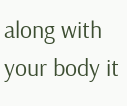along with your body it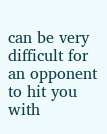can be very difficult for an opponent to hit you with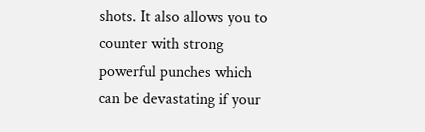shots. It also allows you to counter with strong powerful punches which can be devastating if your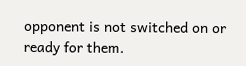opponent is not switched on or ready for them.